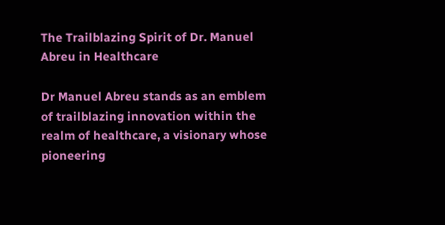The Trailblazing Spirit of Dr. Manuel Abreu in Healthcare

Dr Manuel Abreu stands as an emblem of trailblazing innovation within the realm of healthcare, a visionary whose pioneering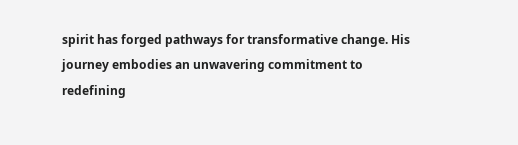spirit has forged pathways for transformative change. His journey embodies an unwavering commitment to redefining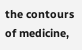the contours of medicine,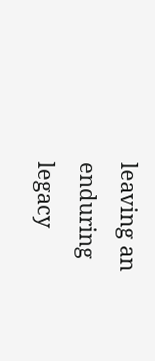leaving an enduring legacy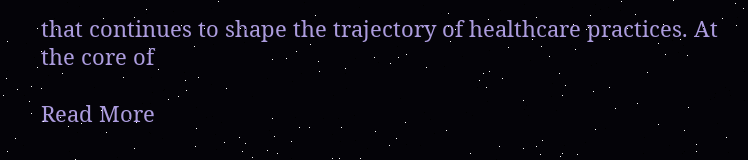that continues to shape the trajectory of healthcare practices. At the core of

Read More